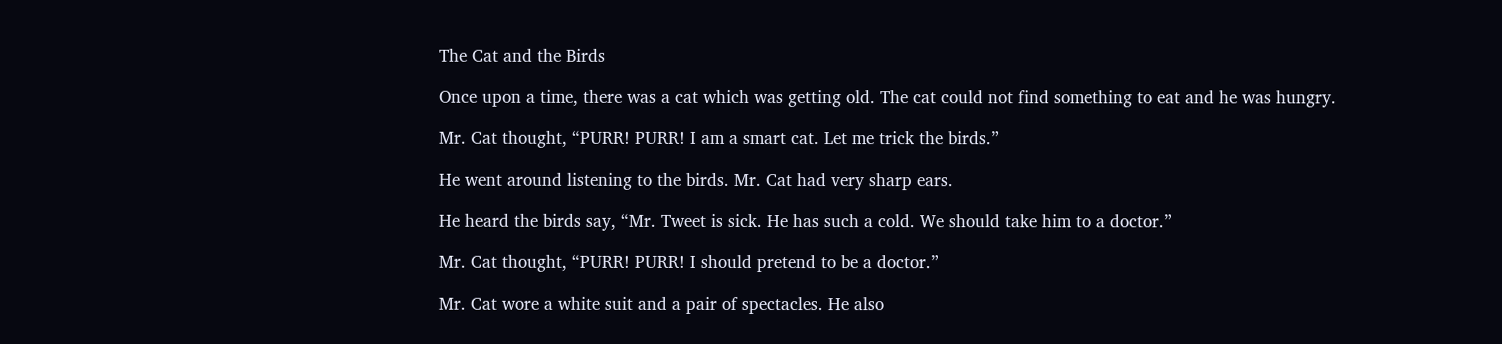The Cat and the Birds

Once upon a time, there was a cat which was getting old. The cat could not find something to eat and he was hungry.

Mr. Cat thought, “PURR! PURR! I am a smart cat. Let me trick the birds.”

He went around listening to the birds. Mr. Cat had very sharp ears.

He heard the birds say, “Mr. Tweet is sick. He has such a cold. We should take him to a doctor.”

Mr. Cat thought, “PURR! PURR! I should pretend to be a doctor.”

Mr. Cat wore a white suit and a pair of spectacles. He also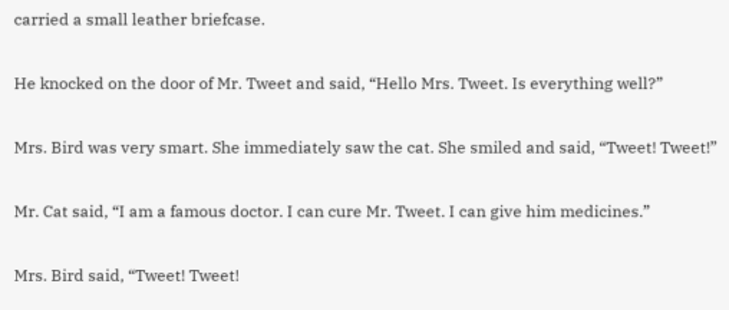carried a small leather briefcase.

He knocked on the door of Mr. Tweet and said, “Hello Mrs. Tweet. Is everything well?”

Mrs. Bird was very smart. She immediately saw the cat. She smiled and said, “Tweet! Tweet!”

Mr. Cat said, “I am a famous doctor. I can cure Mr. Tweet. I can give him medicines.”

Mrs. Bird said, “Tweet! Tweet!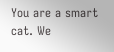You are a smart cat. We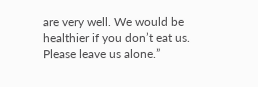are very well. We would be healthier if you don’t eat us. Please leave us alone.”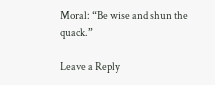Moral: “Be wise and shun the quack.”

Leave a Reply